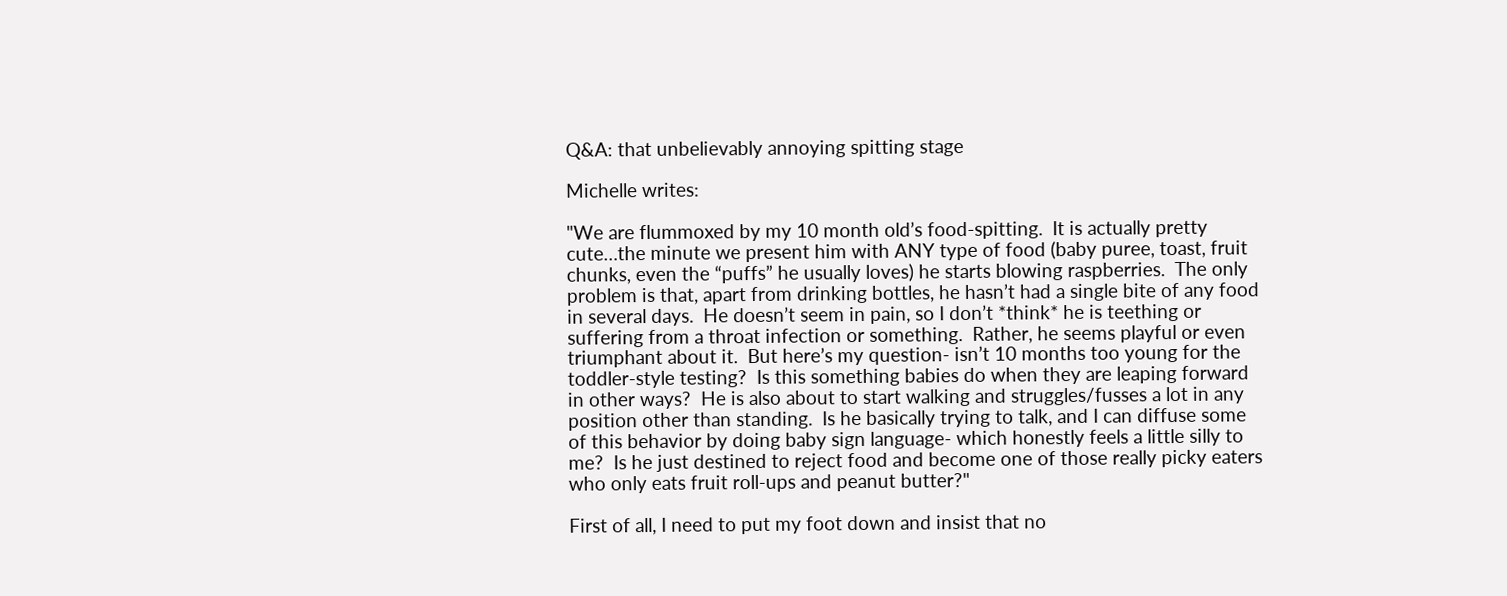Q&A: that unbelievably annoying spitting stage

Michelle writes:

"We are flummoxed by my 10 month old’s food-spitting.  It is actually pretty cute…the minute we present him with ANY type of food (baby puree, toast, fruit chunks, even the “puffs” he usually loves) he starts blowing raspberries.  The only problem is that, apart from drinking bottles, he hasn’t had a single bite of any food in several days.  He doesn’t seem in pain, so I don’t *think* he is teething or suffering from a throat infection or something.  Rather, he seems playful or even triumphant about it.  But here’s my question- isn’t 10 months too young for the toddler-style testing?  Is this something babies do when they are leaping forward in other ways?  He is also about to start walking and struggles/fusses a lot in any position other than standing.  Is he basically trying to talk, and I can diffuse some of this behavior by doing baby sign language- which honestly feels a little silly to me?  Is he just destined to reject food and become one of those really picky eaters who only eats fruit roll-ups and peanut butter?"

First of all, I need to put my foot down and insist that no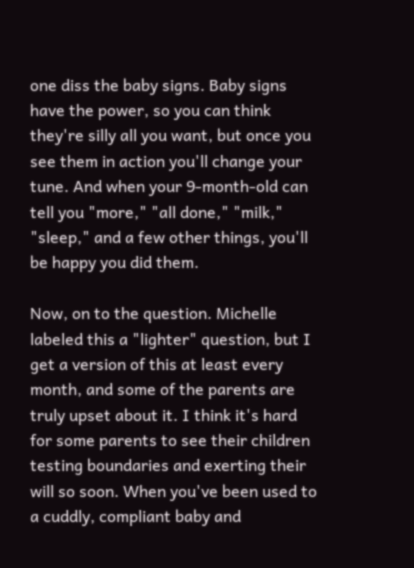one diss the baby signs. Baby signs have the power, so you can think they're silly all you want, but once you see them in action you'll change your tune. And when your 9-month-old can tell you "more," "all done," "milk," "sleep," and a few other things, you'll be happy you did them.

Now, on to the question. Michelle labeled this a "lighter" question, but I get a version of this at least every month, and some of the parents are truly upset about it. I think it's hard for some parents to see their children testing boundaries and exerting their will so soon. When you've been used to a cuddly, compliant baby and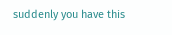suddenly you have this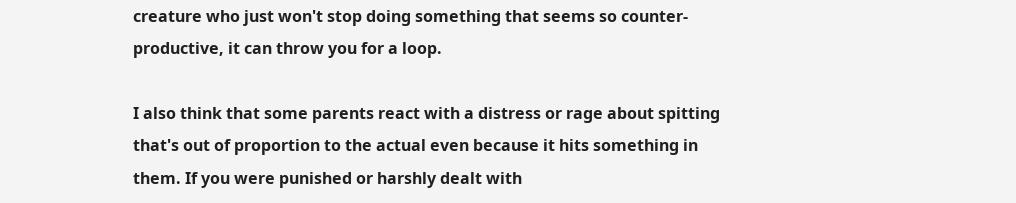creature who just won't stop doing something that seems so counter-productive, it can throw you for a loop.

I also think that some parents react with a distress or rage about spitting that's out of proportion to the actual even because it hits something in them. If you were punished or harshly dealt with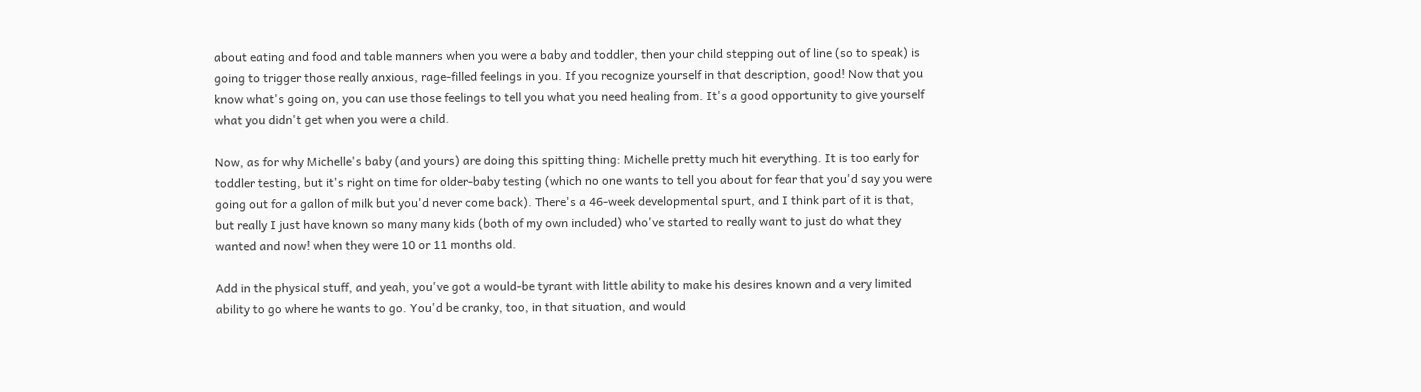about eating and food and table manners when you were a baby and toddler, then your child stepping out of line (so to speak) is going to trigger those really anxious, rage-filled feelings in you. If you recognize yourself in that description, good! Now that you know what's going on, you can use those feelings to tell you what you need healing from. It's a good opportunity to give yourself what you didn't get when you were a child.

Now, as for why Michelle's baby (and yours) are doing this spitting thing: Michelle pretty much hit everything. It is too early for toddler testing, but it's right on time for older-baby testing (which no one wants to tell you about for fear that you'd say you were going out for a gallon of milk but you'd never come back). There's a 46-week developmental spurt, and I think part of it is that, but really I just have known so many many kids (both of my own included) who've started to really want to just do what they wanted and now! when they were 10 or 11 months old.

Add in the physical stuff, and yeah, you've got a would-be tyrant with little ability to make his desires known and a very limited ability to go where he wants to go. You'd be cranky, too, in that situation, and would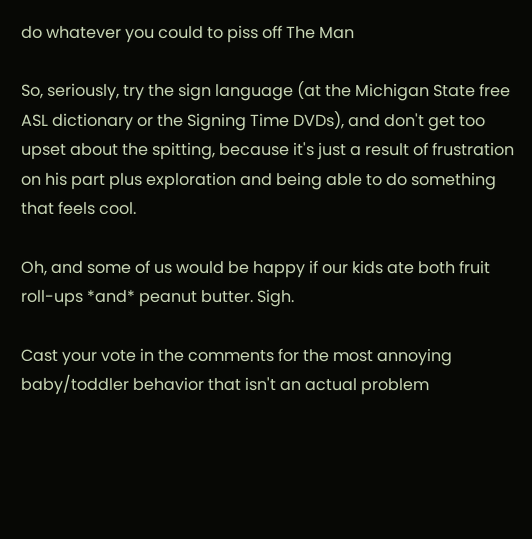do whatever you could to piss off The Man

So, seriously, try the sign language (at the Michigan State free ASL dictionary or the Signing Time DVDs), and don't get too upset about the spitting, because it's just a result of frustration on his part plus exploration and being able to do something that feels cool.

Oh, and some of us would be happy if our kids ate both fruit roll-ups *and* peanut butter. Sigh.

Cast your vote in the comments for the most annoying baby/toddler behavior that isn't an actual problem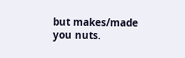but makes/made you nuts.